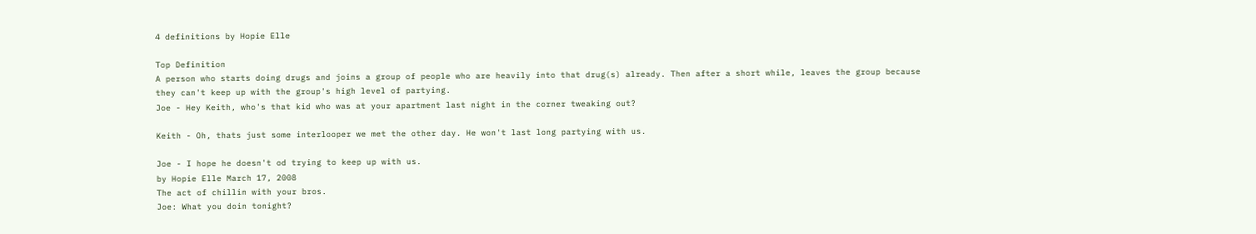4 definitions by Hopie Elle

Top Definition
A person who starts doing drugs and joins a group of people who are heavily into that drug(s) already. Then after a short while, leaves the group because they can't keep up with the group's high level of partying.
Joe - Hey Keith, who's that kid who was at your apartment last night in the corner tweaking out?

Keith - Oh, thats just some interlooper we met the other day. He won't last long partying with us.

Joe - I hope he doesn't od trying to keep up with us.
by Hopie Elle March 17, 2008
The act of chillin with your bros.
Joe: What you doin tonight?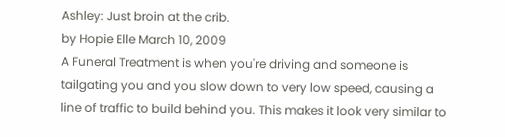Ashley: Just broin at the crib.
by Hopie Elle March 10, 2009
A Funeral Treatment is when you're driving and someone is tailgating you and you slow down to very low speed, causing a line of traffic to build behind you. This makes it look very similar to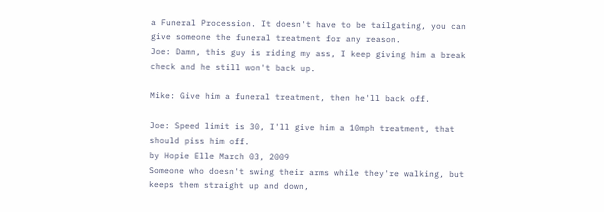a Funeral Procession. It doesn't have to be tailgating, you can give someone the funeral treatment for any reason.
Joe: Damn, this guy is riding my ass, I keep giving him a break check and he still won't back up.

Mike: Give him a funeral treatment, then he'll back off.

Joe: Speed limit is 30, I'll give him a 10mph treatment, that should piss him off.
by Hopie Elle March 03, 2009
Someone who doesn't swing their arms while they're walking, but keeps them straight up and down,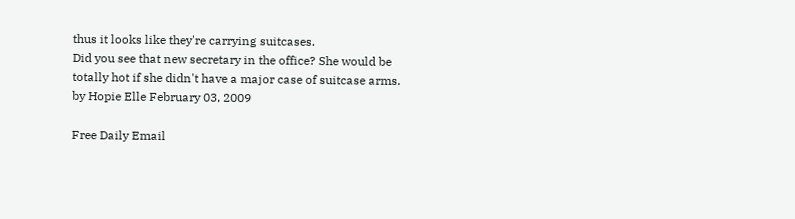thus it looks like they're carrying suitcases.
Did you see that new secretary in the office? She would be totally hot if she didn't have a major case of suitcase arms.
by Hopie Elle February 03, 2009

Free Daily Email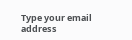Type your email address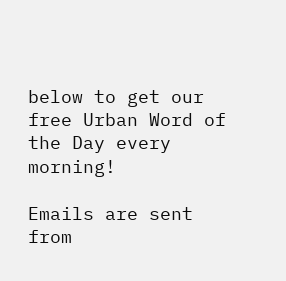below to get our free Urban Word of the Day every morning!

Emails are sent from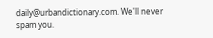daily@urbandictionary.com. We'll never spam you.